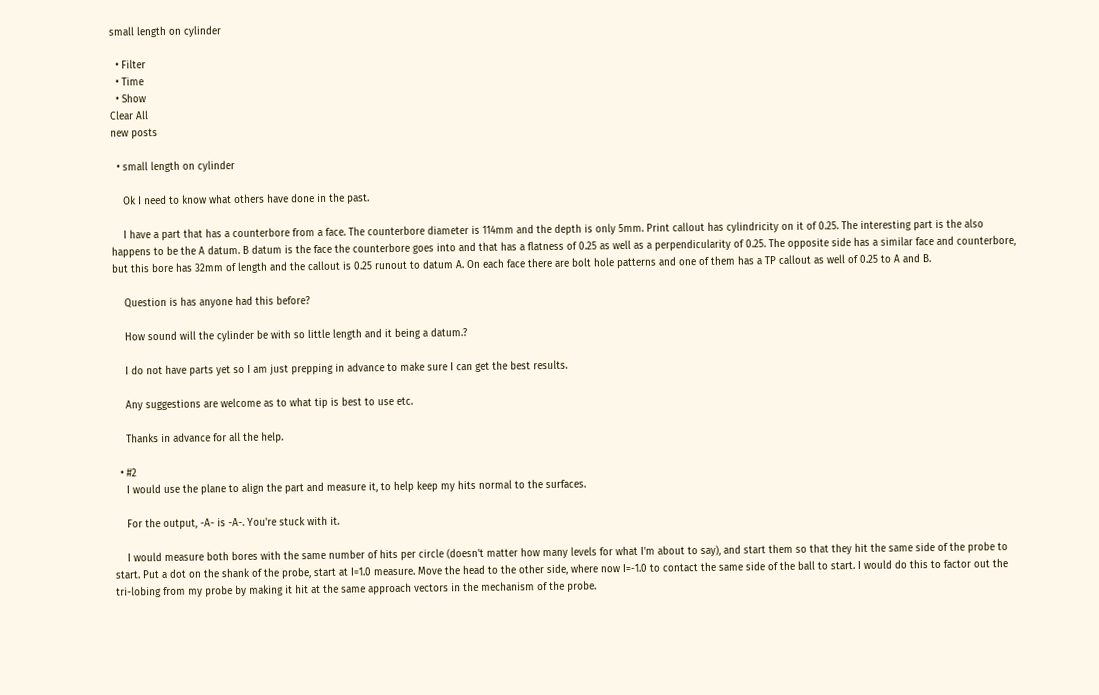small length on cylinder

  • Filter
  • Time
  • Show
Clear All
new posts

  • small length on cylinder

    Ok I need to know what others have done in the past.

    I have a part that has a counterbore from a face. The counterbore diameter is 114mm and the depth is only 5mm. Print callout has cylindricity on it of 0.25. The interesting part is the also happens to be the A datum. B datum is the face the counterbore goes into and that has a flatness of 0.25 as well as a perpendicularity of 0.25. The opposite side has a similar face and counterbore, but this bore has 32mm of length and the callout is 0.25 runout to datum A. On each face there are bolt hole patterns and one of them has a TP callout as well of 0.25 to A and B.

    Question is has anyone had this before?

    How sound will the cylinder be with so little length and it being a datum.?

    I do not have parts yet so I am just prepping in advance to make sure I can get the best results.

    Any suggestions are welcome as to what tip is best to use etc.

    Thanks in advance for all the help.

  • #2
    I would use the plane to align the part and measure it, to help keep my hits normal to the surfaces.

    For the output, -A- is -A-. You're stuck with it.

    I would measure both bores with the same number of hits per circle (doesn't matter how many levels for what I'm about to say), and start them so that they hit the same side of the probe to start. Put a dot on the shank of the probe, start at I=1.0 measure. Move the head to the other side, where now I=-1.0 to contact the same side of the ball to start. I would do this to factor out the tri-lobing from my probe by making it hit at the same approach vectors in the mechanism of the probe.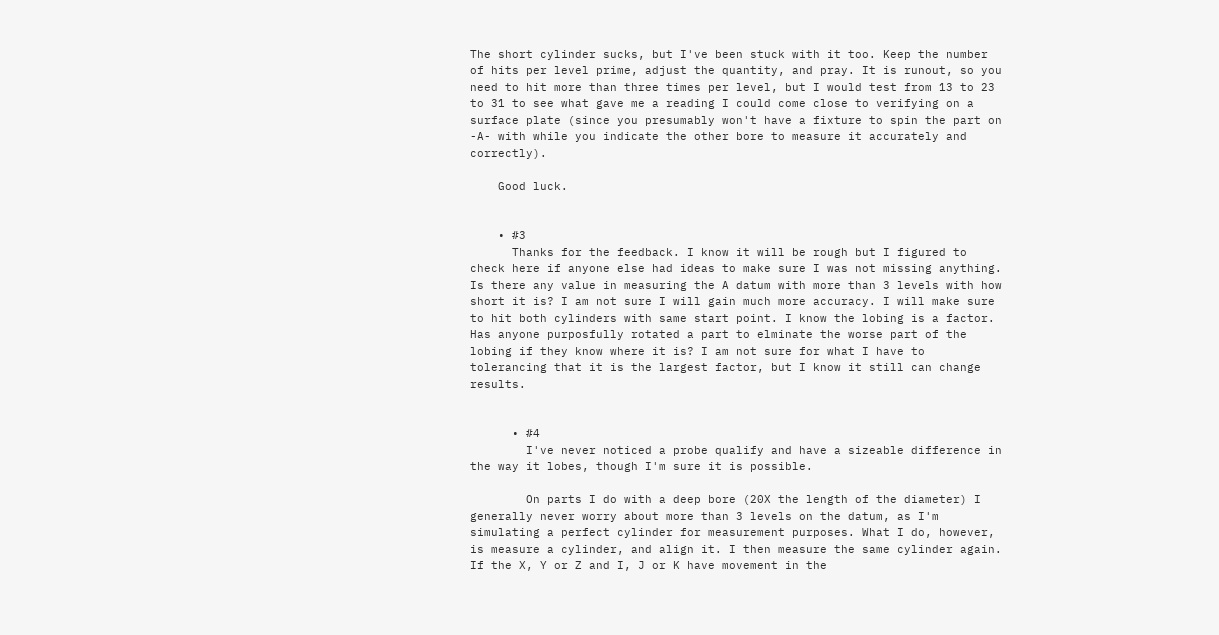The short cylinder sucks, but I've been stuck with it too. Keep the number of hits per level prime, adjust the quantity, and pray. It is runout, so you need to hit more than three times per level, but I would test from 13 to 23 to 31 to see what gave me a reading I could come close to verifying on a surface plate (since you presumably won't have a fixture to spin the part on -A- with while you indicate the other bore to measure it accurately and correctly).

    Good luck.


    • #3
      Thanks for the feedback. I know it will be rough but I figured to check here if anyone else had ideas to make sure I was not missing anything. Is there any value in measuring the A datum with more than 3 levels with how short it is? I am not sure I will gain much more accuracy. I will make sure to hit both cylinders with same start point. I know the lobing is a factor. Has anyone purposfully rotated a part to elminate the worse part of the lobing if they know where it is? I am not sure for what I have to tolerancing that it is the largest factor, but I know it still can change results.


      • #4
        I've never noticed a probe qualify and have a sizeable difference in the way it lobes, though I'm sure it is possible.

        On parts I do with a deep bore (20X the length of the diameter) I generally never worry about more than 3 levels on the datum, as I'm simulating a perfect cylinder for measurement purposes. What I do, however, is measure a cylinder, and align it. I then measure the same cylinder again. If the X, Y or Z and I, J or K have movement in the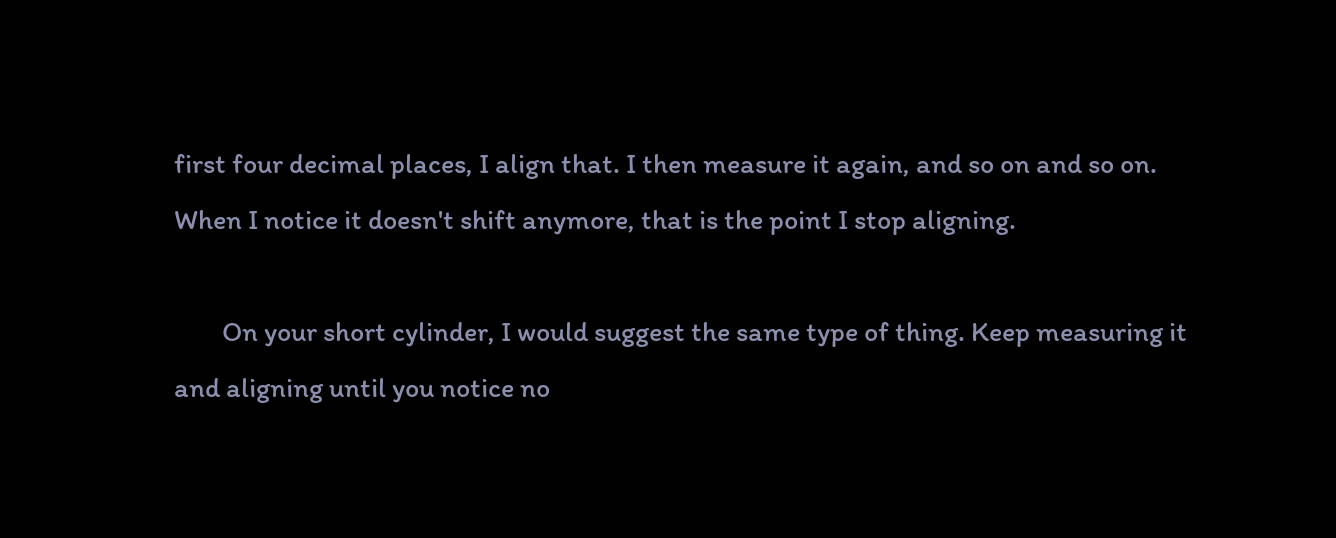first four decimal places, I align that. I then measure it again, and so on and so on. When I notice it doesn't shift anymore, that is the point I stop aligning.

        On your short cylinder, I would suggest the same type of thing. Keep measuring it and aligning until you notice no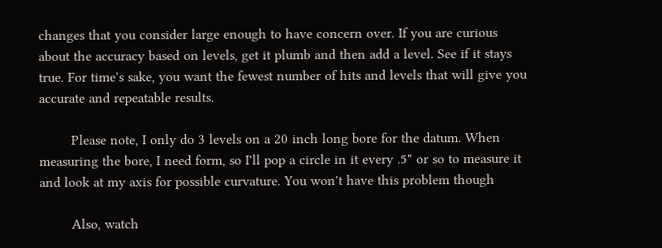changes that you consider large enough to have concern over. If you are curious about the accuracy based on levels, get it plumb and then add a level. See if it stays true. For time's sake, you want the fewest number of hits and levels that will give you accurate and repeatable results.

        Please note, I only do 3 levels on a 20 inch long bore for the datum. When measuring the bore, I need form, so I'll pop a circle in it every .5" or so to measure it and look at my axis for possible curvature. You won't have this problem though

        Also, watch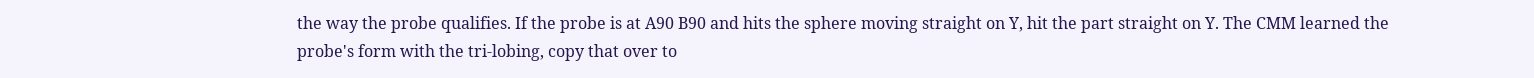the way the probe qualifies. If the probe is at A90 B90 and hits the sphere moving straight on Y, hit the part straight on Y. The CMM learned the probe's form with the tri-lobing, copy that over to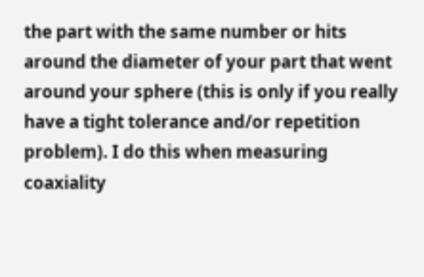the part with the same number or hits around the diameter of your part that went around your sphere (this is only if you really have a tight tolerance and/or repetition problem). I do this when measuring coaxiality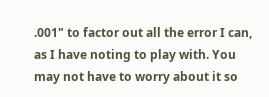.001" to factor out all the error I can, as I have noting to play with. You may not have to worry about it so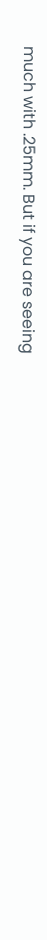much with .25mm. But if you are seeing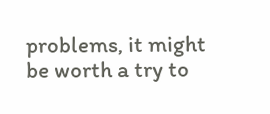problems, it might be worth a try to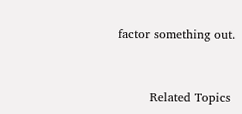factor something out.


        Related Topics